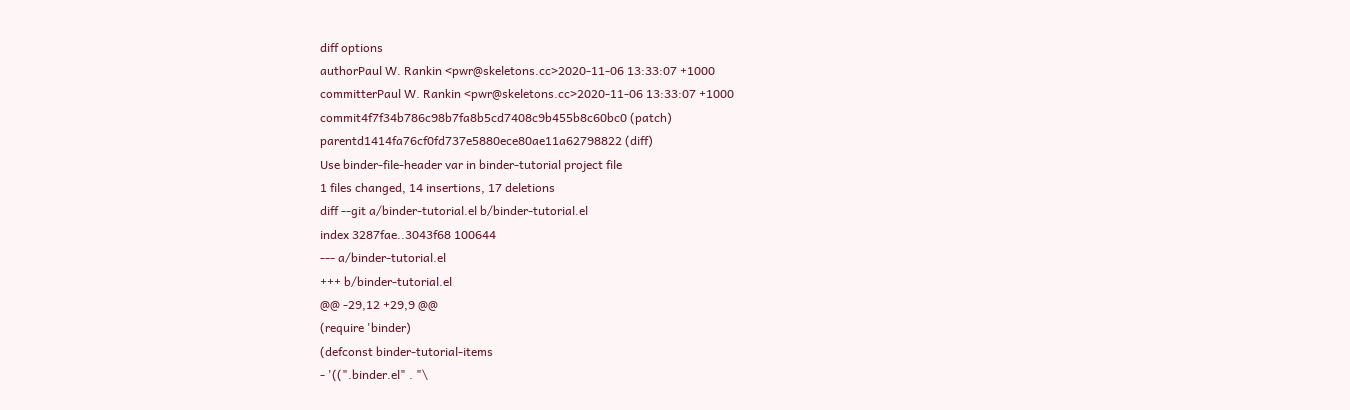diff options
authorPaul W. Rankin <pwr@skeletons.cc>2020-11-06 13:33:07 +1000
committerPaul W. Rankin <pwr@skeletons.cc>2020-11-06 13:33:07 +1000
commit4f7f34b786c98b7fa8b5cd7408c9b455b8c60bc0 (patch)
parentd1414fa76cf0fd737e5880ece80ae11a62798822 (diff)
Use binder-file-header var in binder-tutorial project file
1 files changed, 14 insertions, 17 deletions
diff --git a/binder-tutorial.el b/binder-tutorial.el
index 3287fae..3043f68 100644
--- a/binder-tutorial.el
+++ b/binder-tutorial.el
@@ -29,12 +29,9 @@
(require 'binder)
(defconst binder-tutorial-items
- '((".binder.el" . "\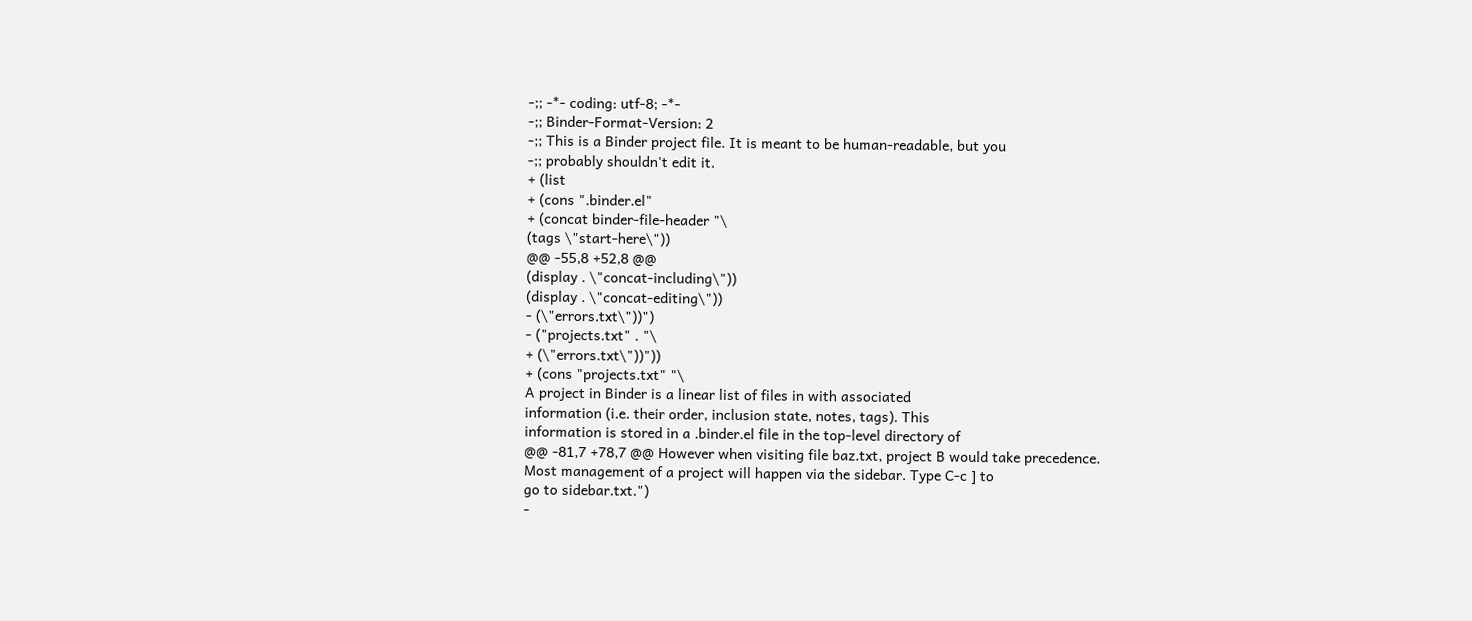-;; -*- coding: utf-8; -*-
-;; Binder-Format-Version: 2
-;; This is a Binder project file. It is meant to be human-readable, but you
-;; probably shouldn't edit it.
+ (list
+ (cons ".binder.el"
+ (concat binder-file-header "\
(tags \"start-here\"))
@@ -55,8 +52,8 @@
(display . \"concat-including\"))
(display . \"concat-editing\"))
- (\"errors.txt\"))")
- ("projects.txt" . "\
+ (\"errors.txt\"))"))
+ (cons "projects.txt" "\
A project in Binder is a linear list of files in with associated
information (i.e. their order, inclusion state, notes, tags). This
information is stored in a .binder.el file in the top-level directory of
@@ -81,7 +78,7 @@ However when visiting file baz.txt, project B would take precedence.
Most management of a project will happen via the sidebar. Type C-c ] to
go to sidebar.txt.")
-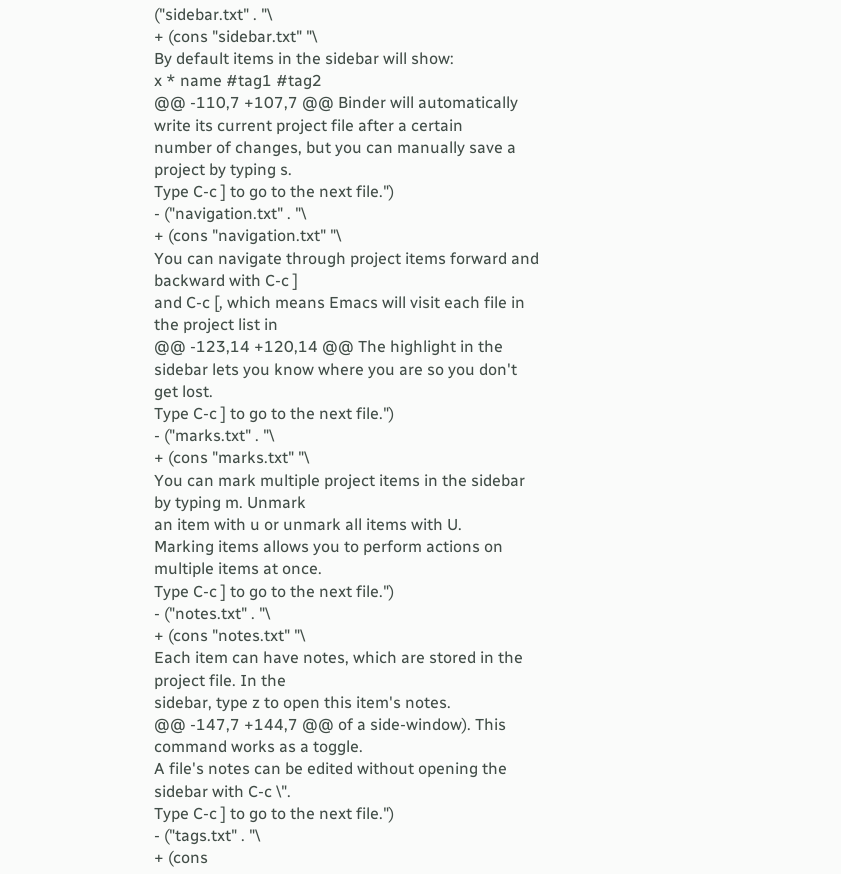("sidebar.txt" . "\
+ (cons "sidebar.txt" "\
By default items in the sidebar will show:
x * name #tag1 #tag2
@@ -110,7 +107,7 @@ Binder will automatically write its current project file after a certain
number of changes, but you can manually save a project by typing s.
Type C-c ] to go to the next file.")
- ("navigation.txt" . "\
+ (cons "navigation.txt" "\
You can navigate through project items forward and backward with C-c ]
and C-c [, which means Emacs will visit each file in the project list in
@@ -123,14 +120,14 @@ The highlight in the sidebar lets you know where you are so you don't
get lost.
Type C-c ] to go to the next file.")
- ("marks.txt" . "\
+ (cons "marks.txt" "\
You can mark multiple project items in the sidebar by typing m. Unmark
an item with u or unmark all items with U.
Marking items allows you to perform actions on multiple items at once.
Type C-c ] to go to the next file.")
- ("notes.txt" . "\
+ (cons "notes.txt" "\
Each item can have notes, which are stored in the project file. In the
sidebar, type z to open this item's notes.
@@ -147,7 +144,7 @@ of a side-window). This command works as a toggle.
A file's notes can be edited without opening the sidebar with C-c \".
Type C-c ] to go to the next file.")
- ("tags.txt" . "\
+ (cons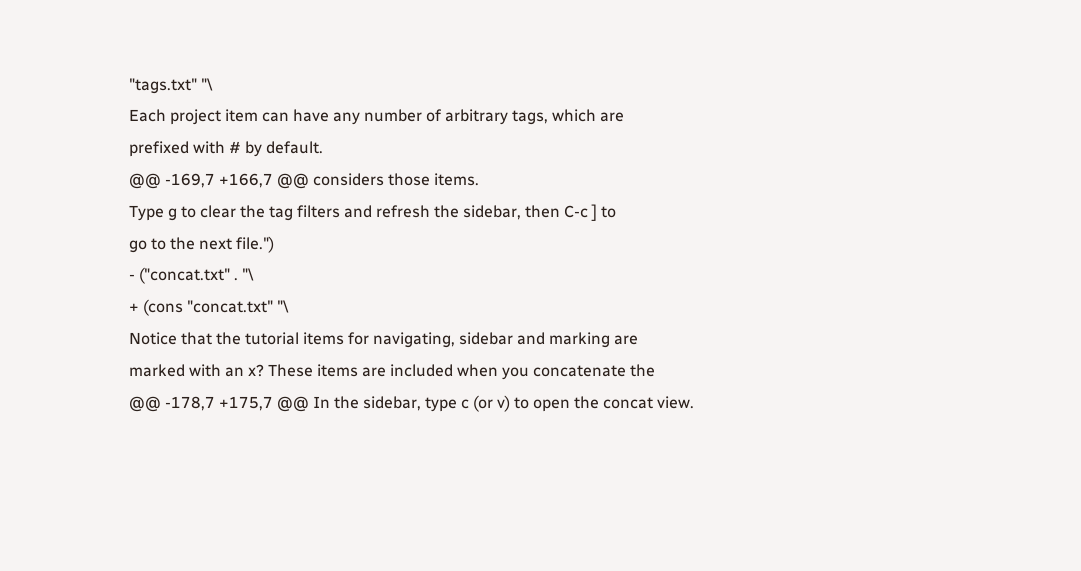"tags.txt" "\
Each project item can have any number of arbitrary tags, which are
prefixed with # by default.
@@ -169,7 +166,7 @@ considers those items.
Type g to clear the tag filters and refresh the sidebar, then C-c ] to
go to the next file.")
- ("concat.txt" . "\
+ (cons "concat.txt" "\
Notice that the tutorial items for navigating, sidebar and marking are
marked with an x? These items are included when you concatenate the
@@ -178,7 +175,7 @@ In the sidebar, type c (or v) to open the concat view.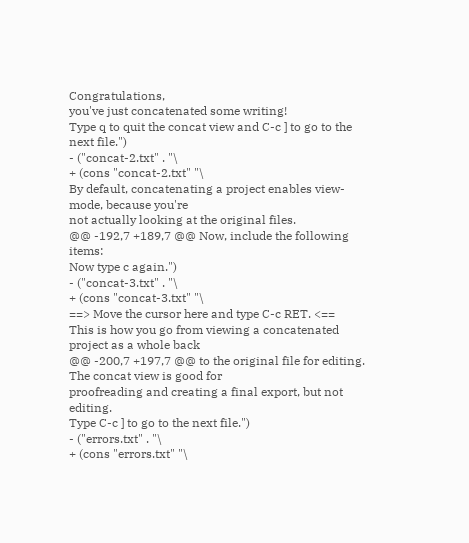Congratulations,
you've just concatenated some writing!
Type q to quit the concat view and C-c ] to go to the next file.")
- ("concat-2.txt" . "\
+ (cons "concat-2.txt" "\
By default, concatenating a project enables view-mode, because you're
not actually looking at the original files.
@@ -192,7 +189,7 @@ Now, include the following items:
Now type c again.")
- ("concat-3.txt" . "\
+ (cons "concat-3.txt" "\
==> Move the cursor here and type C-c RET. <==
This is how you go from viewing a concatenated project as a whole back
@@ -200,7 +197,7 @@ to the original file for editing. The concat view is good for
proofreading and creating a final export, but not editing.
Type C-c ] to go to the next file.")
- ("errors.txt" . "\
+ (cons "errors.txt" "\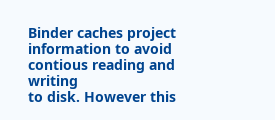Binder caches project information to avoid contious reading and writing
to disk. However this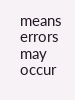means errors may occur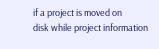if a project is moved on
disk while project information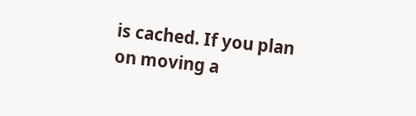is cached. If you plan on moving a